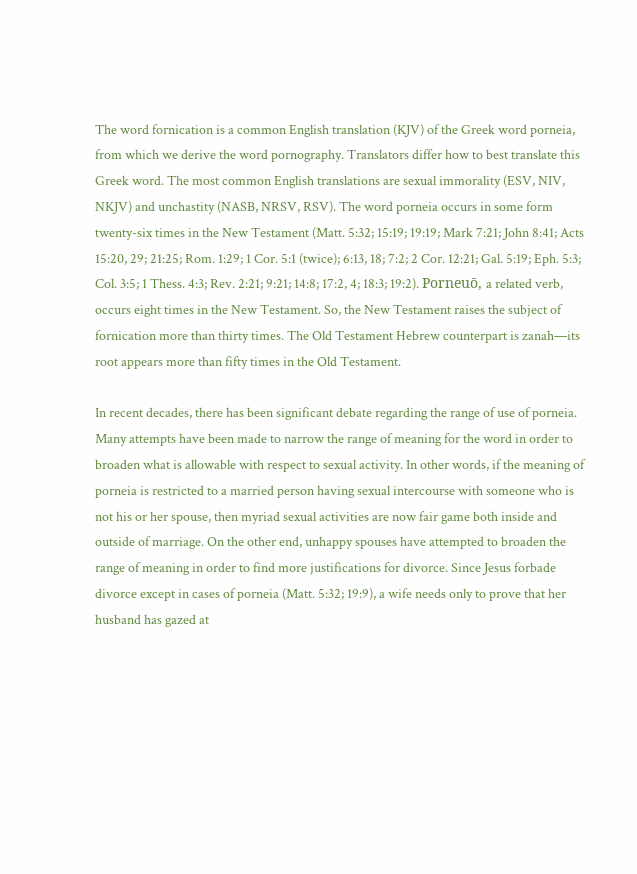The word fornication is a common English translation (KJV) of the Greek word porneia, from which we derive the word pornography. Translators differ how to best translate this Greek word. The most common English translations are sexual immorality (ESV, NIV, NKJV) and unchastity (NASB, NRSV, RSV). The word porneia occurs in some form twenty-six times in the New Testament (Matt. 5:32; 15:19; 19:19; Mark 7:21; John 8:41; Acts 15:20, 29; 21:25; Rom. 1:29; 1 Cor. 5:1 (twice); 6:13, 18; 7:2; 2 Cor. 12:21; Gal. 5:19; Eph. 5:3; Col. 3:5; 1 Thess. 4:3; Rev. 2:21; 9:21; 14:8; 17:2, 4; 18:3; 19:2). Porneuō, a related verb, occurs eight times in the New Testament. So, the New Testament raises the subject of fornication more than thirty times. The Old Testament Hebrew counterpart is zanah—its root appears more than fifty times in the Old Testament.

In recent decades, there has been significant debate regarding the range of use of porneia. Many attempts have been made to narrow the range of meaning for the word in order to broaden what is allowable with respect to sexual activity. In other words, if the meaning of porneia is restricted to a married person having sexual intercourse with someone who is not his or her spouse, then myriad sexual activities are now fair game both inside and outside of marriage. On the other end, unhappy spouses have attempted to broaden the range of meaning in order to find more justifications for divorce. Since Jesus forbade divorce except in cases of porneia (Matt. 5:32; 19:9), a wife needs only to prove that her husband has gazed at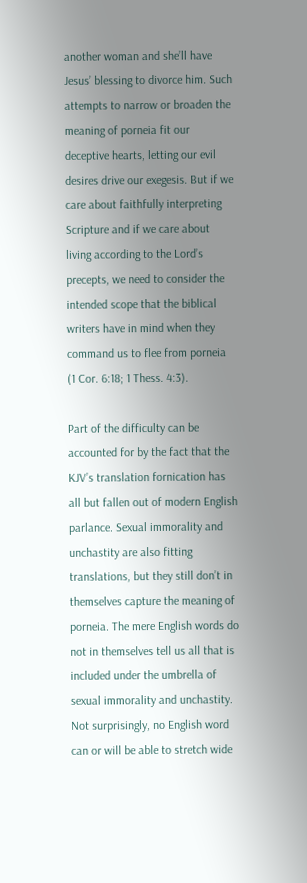another woman and she’ll have Jesus’ blessing to divorce him. Such attempts to narrow or broaden the meaning of porneia fit our deceptive hearts, letting our evil desires drive our exegesis. But if we care about faithfully interpreting Scripture and if we care about living according to the Lord’s precepts, we need to consider the intended scope that the biblical writers have in mind when they command us to flee from porneia (1 Cor. 6:18; 1 Thess. 4:3).

Part of the difficulty can be accounted for by the fact that the KJV’s translation fornication has all but fallen out of modern English parlance. Sexual immorality and unchastity are also fitting translations, but they still don’t in themselves capture the meaning of porneia. The mere English words do not in themselves tell us all that is included under the umbrella of sexual immorality and unchastity. Not surprisingly, no English word can or will be able to stretch wide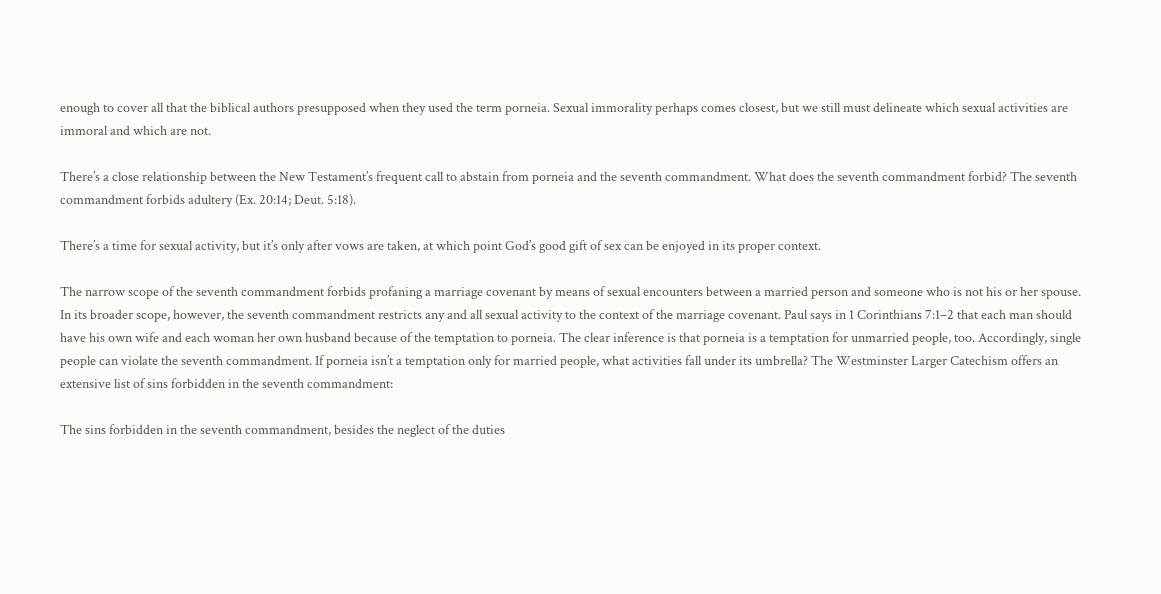enough to cover all that the biblical authors presupposed when they used the term porneia. Sexual immorality perhaps comes closest, but we still must delineate which sexual activities are immoral and which are not.

There’s a close relationship between the New Testament’s frequent call to abstain from porneia and the seventh commandment. What does the seventh commandment forbid? The seventh commandment forbids adultery (Ex. 20:14; Deut. 5:18).

There’s a time for sexual activity, but it’s only after vows are taken, at which point God’s good gift of sex can be enjoyed in its proper context.

The narrow scope of the seventh commandment forbids profaning a marriage covenant by means of sexual encounters between a married person and someone who is not his or her spouse. In its broader scope, however, the seventh commandment restricts any and all sexual activity to the context of the marriage covenant. Paul says in 1 Corinthians 7:1–2 that each man should have his own wife and each woman her own husband because of the temptation to porneia. The clear inference is that porneia is a temptation for unmarried people, too. Accordingly, single people can violate the seventh commandment. If porneia isn’t a temptation only for married people, what activities fall under its umbrella? The Westminster Larger Catechism offers an extensive list of sins forbidden in the seventh commandment:

The sins forbidden in the seventh commandment, besides the neglect of the duties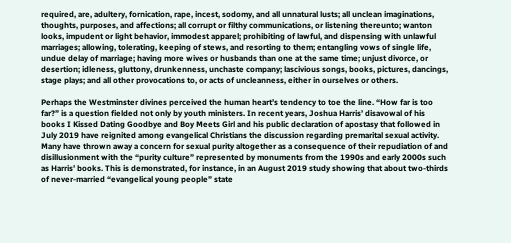required, are, adultery, fornication, rape, incest, sodomy, and all unnatural lusts; all unclean imaginations, thoughts, purposes, and affections; all corrupt or filthy communications, or listening thereunto; wanton looks, impudent or light behavior, immodest apparel; prohibiting of lawful, and dispensing with unlawful marriages; allowing, tolerating, keeping of stews, and resorting to them; entangling vows of single life, undue delay of marriage; having more wives or husbands than one at the same time; unjust divorce, or desertion; idleness, gluttony, drunkenness, unchaste company; lascivious songs, books, pictures, dancings, stage plays; and all other provocations to, or acts of uncleanness, either in ourselves or others.

Perhaps the Westminster divines perceived the human heart’s tendency to toe the line. “How far is too far?” is a question fielded not only by youth ministers. In recent years, Joshua Harris’ disavowal of his books I Kissed Dating Goodbye and Boy Meets Girl and his public declaration of apostasy that followed in July 2019 have reignited among evangelical Christians the discussion regarding premarital sexual activity. Many have thrown away a concern for sexual purity altogether as a consequence of their repudiation of and disillusionment with the “purity culture” represented by monuments from the 1990s and early 2000s such as Harris’ books. This is demonstrated, for instance, in an August 2019 study showing that about two-thirds of never-married “evangelical young people” state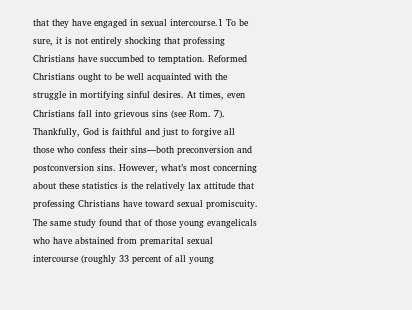that they have engaged in sexual intercourse.1 To be sure, it is not entirely shocking that professing Christians have succumbed to temptation. Reformed Christians ought to be well acquainted with the struggle in mortifying sinful desires. At times, even Christians fall into grievous sins (see Rom. 7). Thankfully, God is faithful and just to forgive all those who confess their sins—both preconversion and postconversion sins. However, what’s most concerning about these statistics is the relatively lax attitude that professing Christians have toward sexual promiscuity. The same study found that of those young evangelicals who have abstained from premarital sexual intercourse (roughly 33 percent of all young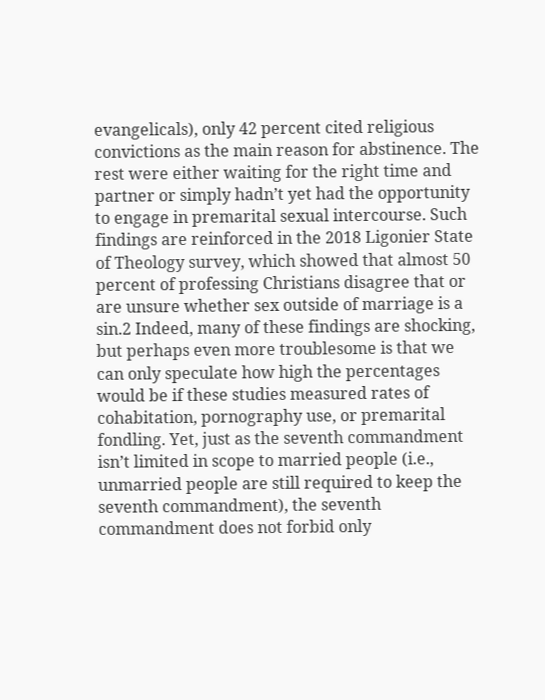evangelicals), only 42 percent cited religious convictions as the main reason for abstinence. The rest were either waiting for the right time and partner or simply hadn’t yet had the opportunity to engage in premarital sexual intercourse. Such findings are reinforced in the 2018 Ligonier State of Theology survey, which showed that almost 50 percent of professing Christians disagree that or are unsure whether sex outside of marriage is a sin.2 Indeed, many of these findings are shocking, but perhaps even more troublesome is that we can only speculate how high the percentages would be if these studies measured rates of cohabitation, pornography use, or premarital fondling. Yet, just as the seventh commandment isn’t limited in scope to married people (i.e., unmarried people are still required to keep the seventh commandment), the seventh commandment does not forbid only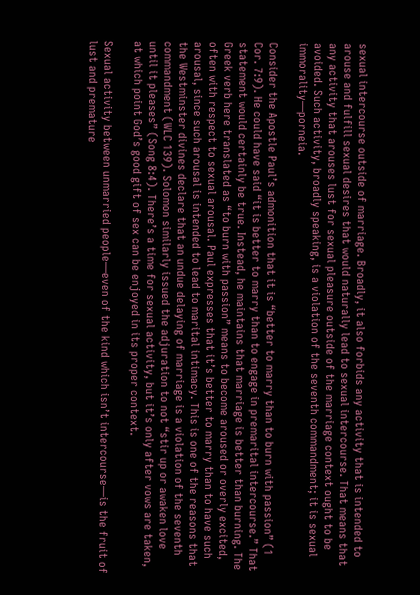sexual intercourse outside of marriage. Broadly, it also forbids any activity that is intended to arouse and fulfill sexual desires that would naturally lead to sexual intercourse. That means that any activity that arouses lust for sexual pleasure outside of the marriage context ought to be avoided. Such activity, broadly speaking, is a violation of the seventh commandment; it is sexual immorality—porneia.

Consider the Apostle Paul’s admonition that it is “better to marry than to burn with passion” (1 Cor. 7:9). He could have said “it is better to marry than to engage in premarital intercourse.” That statement would certainly be true. Instead, he maintains that marriage is better than burning. The Greek verb here translated as “to burn with passion” means to become aroused or overly excited, often with respect to sexual arousal. Paul expresses that it’s better to marry than to have such arousal, since such arousal is intended to lead to marital intimacy. This is one of the reasons that the Westminster divines declare that an undue delaying of marriage is a violation of the seventh commandment (WLC 139). Solomon similarly issued the adjuration to not “stir up or awaken love until it pleases” (Song 8:4). There’s a time for sexual activity, but it’s only after vows are taken, at which point God’s good gift of sex can be enjoyed in its proper context.

Sexual activity between unmarried people—even of the kind which isn’t intercourse—is the fruit of lust and premature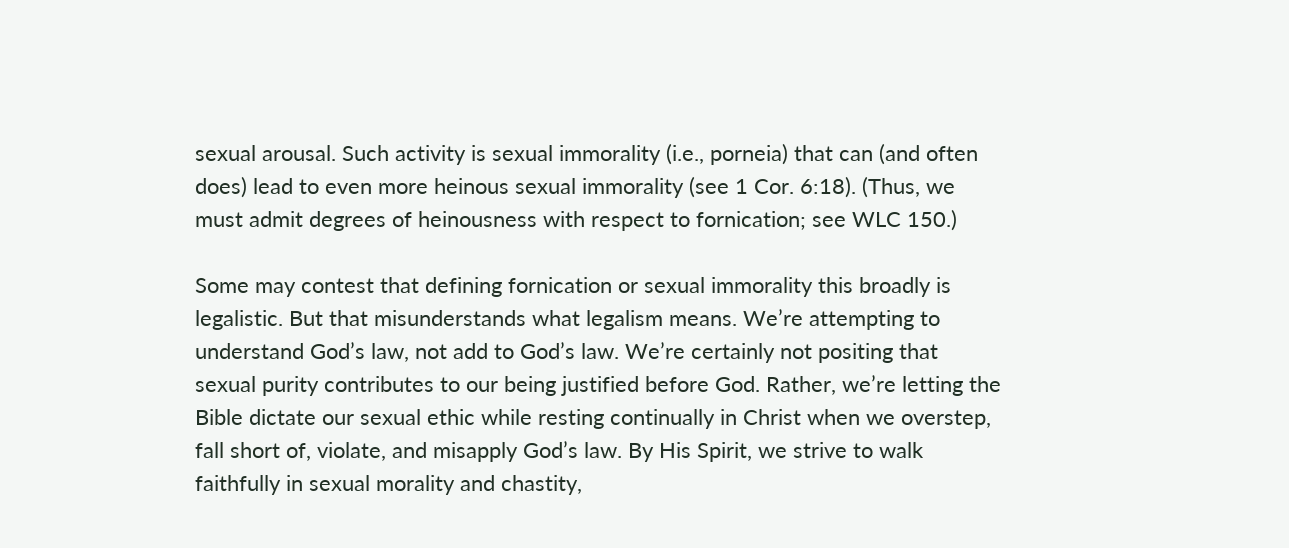sexual arousal. Such activity is sexual immorality (i.e., porneia) that can (and often does) lead to even more heinous sexual immorality (see 1 Cor. 6:18). (Thus, we must admit degrees of heinousness with respect to fornication; see WLC 150.)

Some may contest that defining fornication or sexual immorality this broadly is legalistic. But that misunderstands what legalism means. We’re attempting to understand God’s law, not add to God’s law. We’re certainly not positing that sexual purity contributes to our being justified before God. Rather, we’re letting the Bible dictate our sexual ethic while resting continually in Christ when we overstep, fall short of, violate, and misapply God’s law. By His Spirit, we strive to walk faithfully in sexual morality and chastity,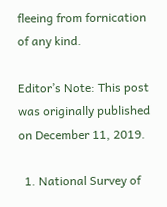fleeing from fornication of any kind.

Editor’s Note: This post was originally published on December 11, 2019.

  1. National Survey of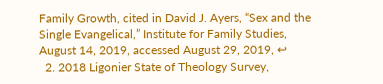Family Growth, cited in David J. Ayers, “Sex and the Single Evangelical,” Institute for Family Studies, August 14, 2019, accessed August 29, 2019, ↩
  2. 2018 Ligonier State of Theology Survey,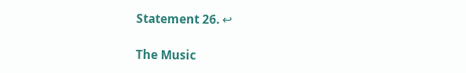Statement 26. ↩

The Music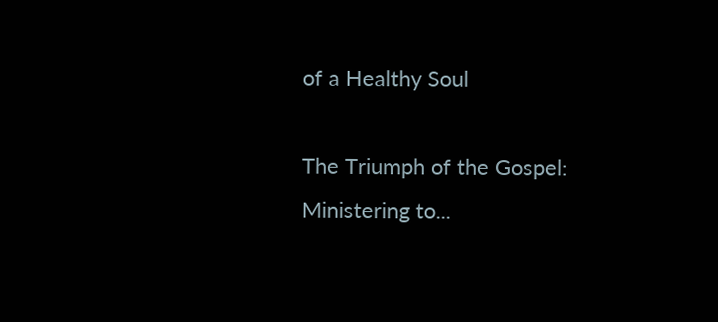of a Healthy Soul

The Triumph of the Gospel: Ministering to...